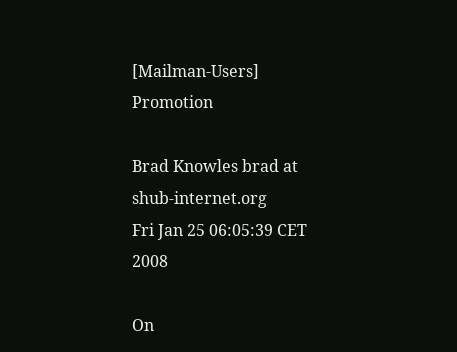[Mailman-Users] Promotion

Brad Knowles brad at shub-internet.org
Fri Jan 25 06:05:39 CET 2008

On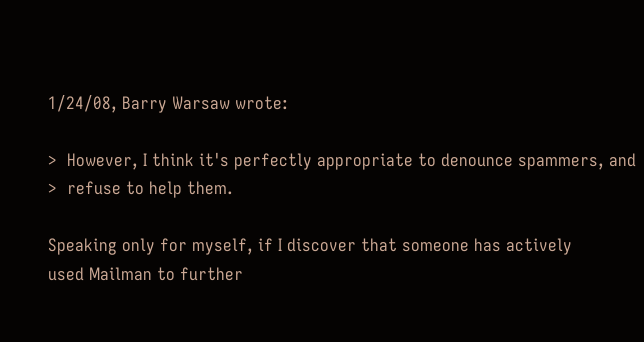1/24/08, Barry Warsaw wrote:

>  However, I think it's perfectly appropriate to denounce spammers, and
>  refuse to help them.

Speaking only for myself, if I discover that someone has actively
used Mailman to further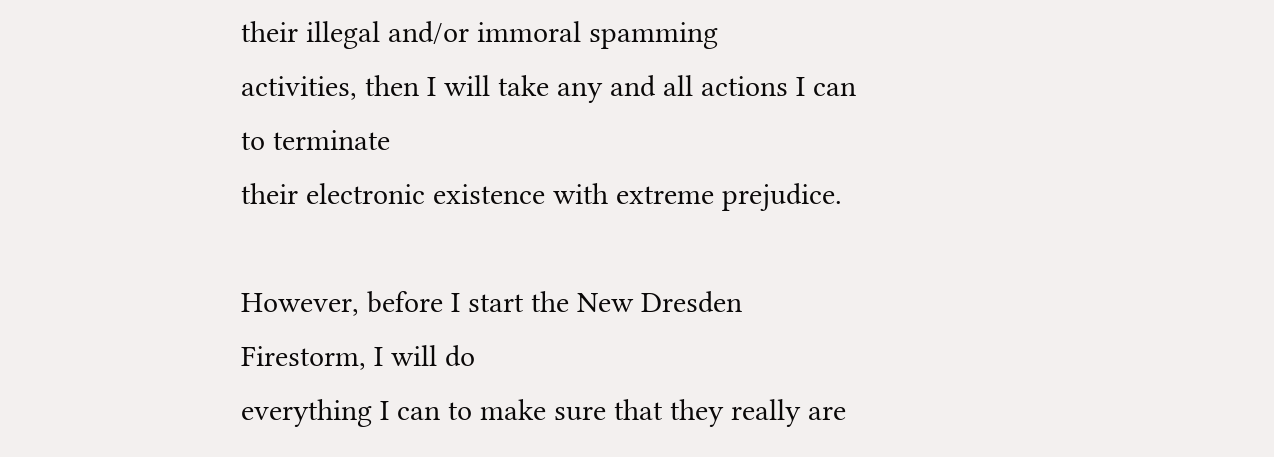their illegal and/or immoral spamming
activities, then I will take any and all actions I can to terminate
their electronic existence with extreme prejudice.

However, before I start the New Dresden Firestorm, I will do
everything I can to make sure that they really are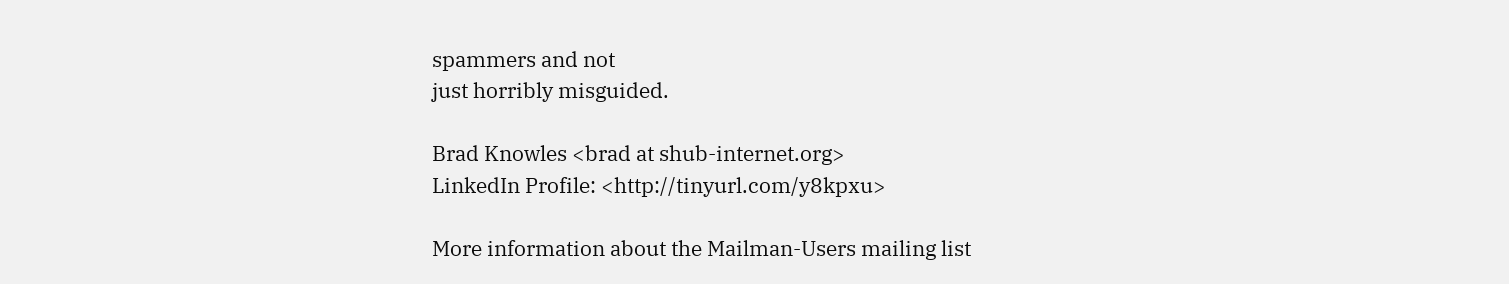spammers and not
just horribly misguided.

Brad Knowles <brad at shub-internet.org>
LinkedIn Profile: <http://tinyurl.com/y8kpxu>

More information about the Mailman-Users mailing list